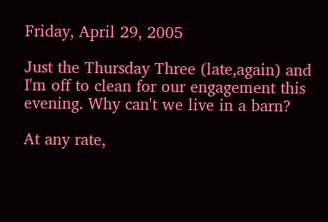Friday, April 29, 2005

Just the Thursday Three (late,again) and I'm off to clean for our engagement this evening. Why can't we live in a barn?

At any rate,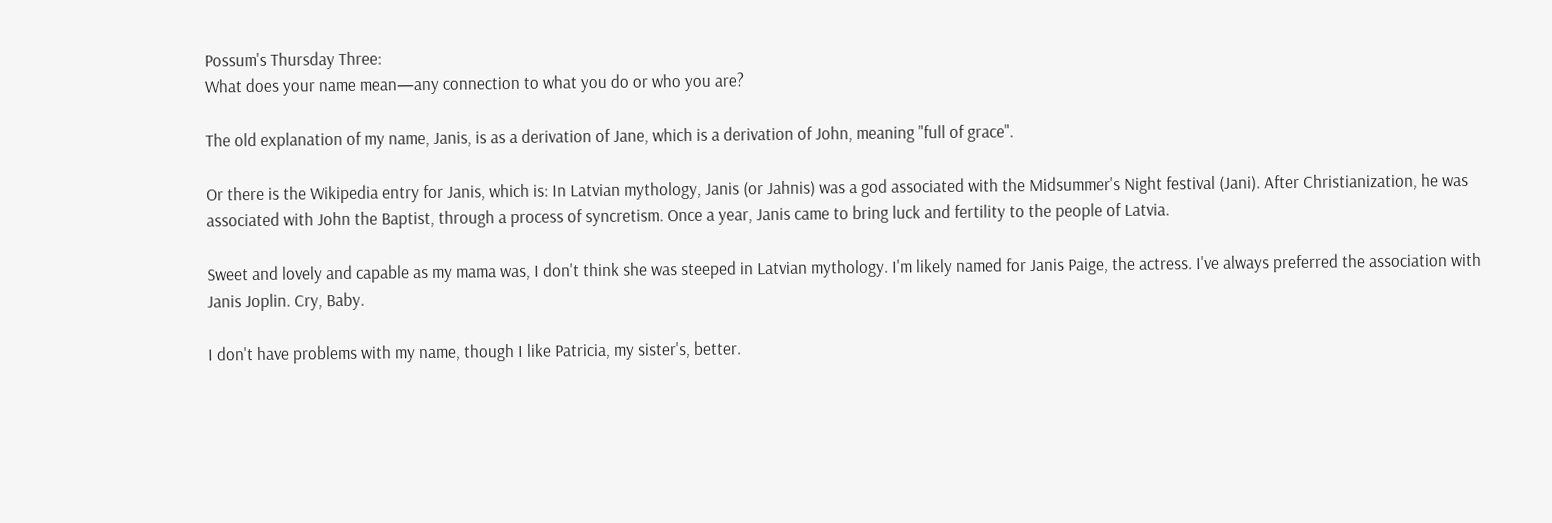Possum's Thursday Three:
What does your name mean—any connection to what you do or who you are?

The old explanation of my name, Janis, is as a derivation of Jane, which is a derivation of John, meaning "full of grace".

Or there is the Wikipedia entry for Janis, which is: In Latvian mythology, Janis (or Jahnis) was a god associated with the Midsummer's Night festival (Jani). After Christianization, he was associated with John the Baptist, through a process of syncretism. Once a year, Janis came to bring luck and fertility to the people of Latvia.

Sweet and lovely and capable as my mama was, I don't think she was steeped in Latvian mythology. I'm likely named for Janis Paige, the actress. I've always preferred the association with Janis Joplin. Cry, Baby.

I don't have problems with my name, though I like Patricia, my sister's, better.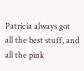Patricia always got all the best stuff, and all the pink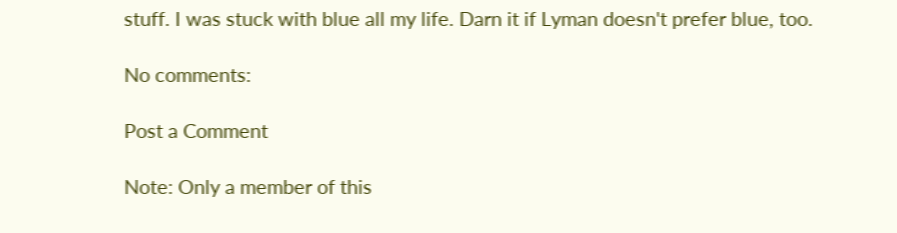stuff. I was stuck with blue all my life. Darn it if Lyman doesn't prefer blue, too.

No comments:

Post a Comment

Note: Only a member of this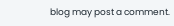blog may post a comment.